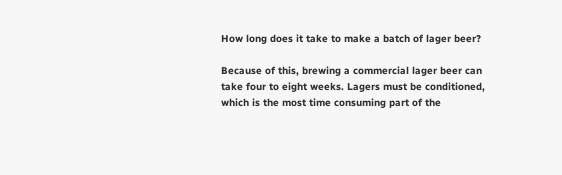How long does it take to make a batch of lager beer?

Because of this, brewing a commercial lager beer can take four to eight weeks. Lagers must be conditioned, which is the most time consuming part of the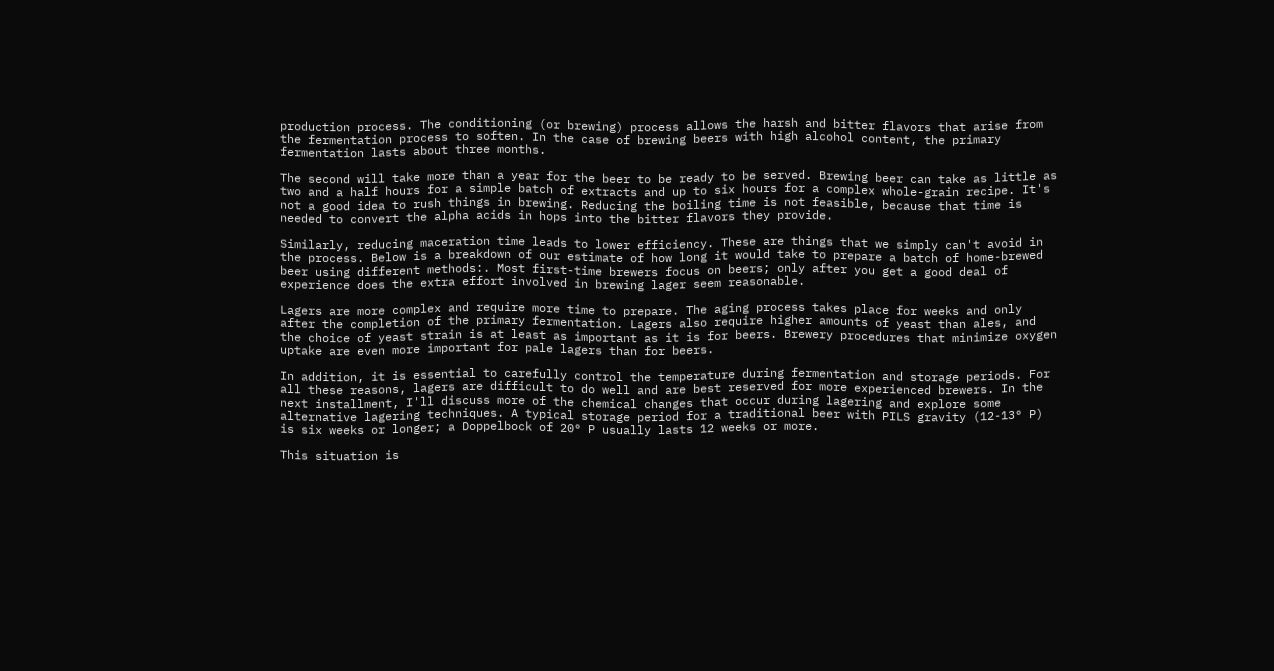production process. The conditioning (or brewing) process allows the harsh and bitter flavors that arise from the fermentation process to soften. In the case of brewing beers with high alcohol content, the primary fermentation lasts about three months.

The second will take more than a year for the beer to be ready to be served. Brewing beer can take as little as two and a half hours for a simple batch of extracts and up to six hours for a complex whole-grain recipe. It's not a good idea to rush things in brewing. Reducing the boiling time is not feasible, because that time is needed to convert the alpha acids in hops into the bitter flavors they provide.

Similarly, reducing maceration time leads to lower efficiency. These are things that we simply can't avoid in the process. Below is a breakdown of our estimate of how long it would take to prepare a batch of home-brewed beer using different methods:. Most first-time brewers focus on beers; only after you get a good deal of experience does the extra effort involved in brewing lager seem reasonable.

Lagers are more complex and require more time to prepare. The aging process takes place for weeks and only after the completion of the primary fermentation. Lagers also require higher amounts of yeast than ales, and the choice of yeast strain is at least as important as it is for beers. Brewery procedures that minimize oxygen uptake are even more important for pale lagers than for beers.

In addition, it is essential to carefully control the temperature during fermentation and storage periods. For all these reasons, lagers are difficult to do well and are best reserved for more experienced brewers. In the next installment, I'll discuss more of the chemical changes that occur during lagering and explore some alternative lagering techniques. A typical storage period for a traditional beer with PILS gravity (12-13° P) is six weeks or longer; a Doppelbock of 20° P usually lasts 12 weeks or more.

This situation is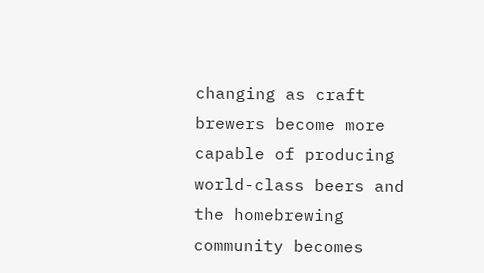changing as craft brewers become more capable of producing world-class beers and the homebrewing community becomes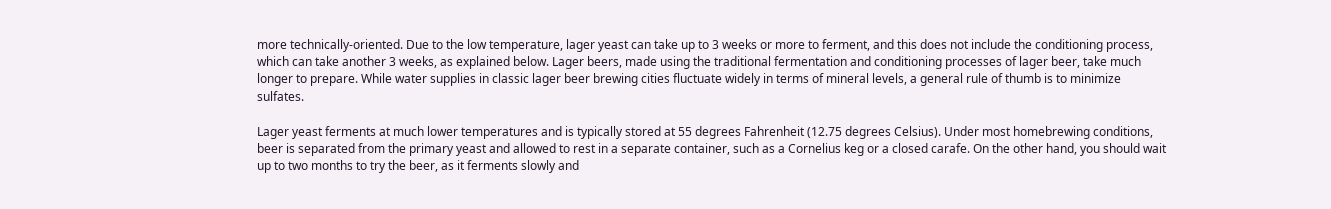more technically-oriented. Due to the low temperature, lager yeast can take up to 3 weeks or more to ferment, and this does not include the conditioning process, which can take another 3 weeks, as explained below. Lager beers, made using the traditional fermentation and conditioning processes of lager beer, take much longer to prepare. While water supplies in classic lager beer brewing cities fluctuate widely in terms of mineral levels, a general rule of thumb is to minimize sulfates.

Lager yeast ferments at much lower temperatures and is typically stored at 55 degrees Fahrenheit (12.75 degrees Celsius). Under most homebrewing conditions, beer is separated from the primary yeast and allowed to rest in a separate container, such as a Cornelius keg or a closed carafe. On the other hand, you should wait up to two months to try the beer, as it ferments slowly and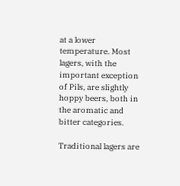at a lower temperature. Most lagers, with the important exception of Pils, are slightly hoppy beers, both in the aromatic and bitter categories.

Traditional lagers are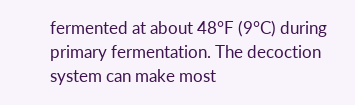fermented at about 48°F (9°C) during primary fermentation. The decoction system can make most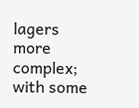lagers more complex; with some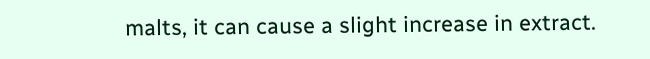malts, it can cause a slight increase in extract.